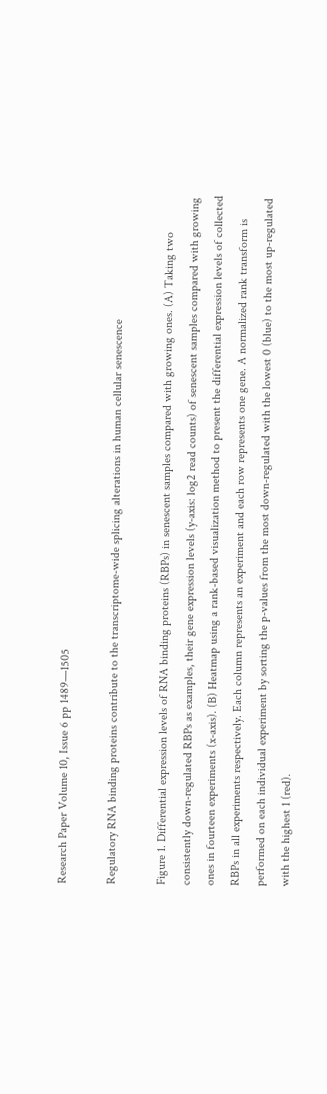Research Paper Volume 10, Issue 6 pp 1489—1505

Regulatory RNA binding proteins contribute to the transcriptome-wide splicing alterations in human cellular senescence

Figure 1. Differential expression levels of RNA binding proteins (RBPs) in senescent samples compared with growing ones. (A) Taking two consistently down-regulated RBPs as examples, their gene expression levels (y-axis: log2 read counts) of senescent samples compared with growing ones in fourteen experiments (x-axis). (B) Heatmap using a rank-based visualization method to present the differential expression levels of collected RBPs in all experiments respectively. Each column represents an experiment and each row represents one gene. A normalized rank transform is performed on each individual experiment by sorting the p-values from the most down-regulated with the lowest 0 (blue) to the most up-regulated with the highest 1 (red).